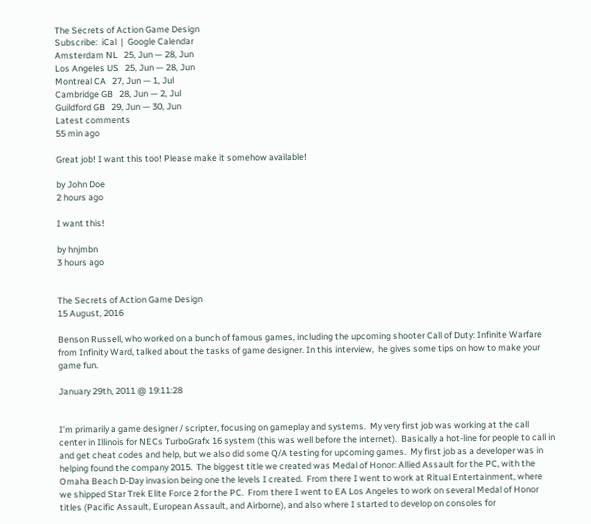The Secrets of Action Game Design
Subscribe:  iCal  |  Google Calendar
Amsterdam NL   25, Jun — 28, Jun
Los Angeles US   25, Jun — 28, Jun
Montreal CA   27, Jun — 1, Jul
Cambridge GB   28, Jun — 2, Jul
Guildford GB   29, Jun — 30, Jun
Latest comments
55 min ago

Great job! I want this too! Please make it somehow available!

by John Doe
2 hours ago

I want this!

by hnjmbn
3 hours ago


The Secrets of Action Game Design
15 August, 2016

Benson Russell, who worked on a bunch of famous games, including the upcoming shooter Call of Duty: Infinite Warfare from Infinity Ward, talked about the tasks of game designer. In this interview,  he gives some tips on how to make your game fun.

January 29th, 2011 @ 19:11:28


I’m primarily a game designer / scripter, focusing on gameplay and systems.  My very first job was working at the call center in Illinois for NECs TurboGrafx 16 system (this was well before the internet).  Basically a hot-line for people to call in and get cheat codes and help, but we also did some Q/A testing for upcoming games.  My first job as a developer was in helping found the company 2015.  The biggest title we created was Medal of Honor: Allied Assault for the PC, with the Omaha Beach D-Day invasion being one the levels I created.  From there I went to work at Ritual Entertainment, where we shipped Star Trek Elite Force 2 for the PC.  From there I went to EA Los Angeles to work on several Medal of Honor titles (Pacific Assault, European Assault, and Airborne), and also where I started to develop on consoles for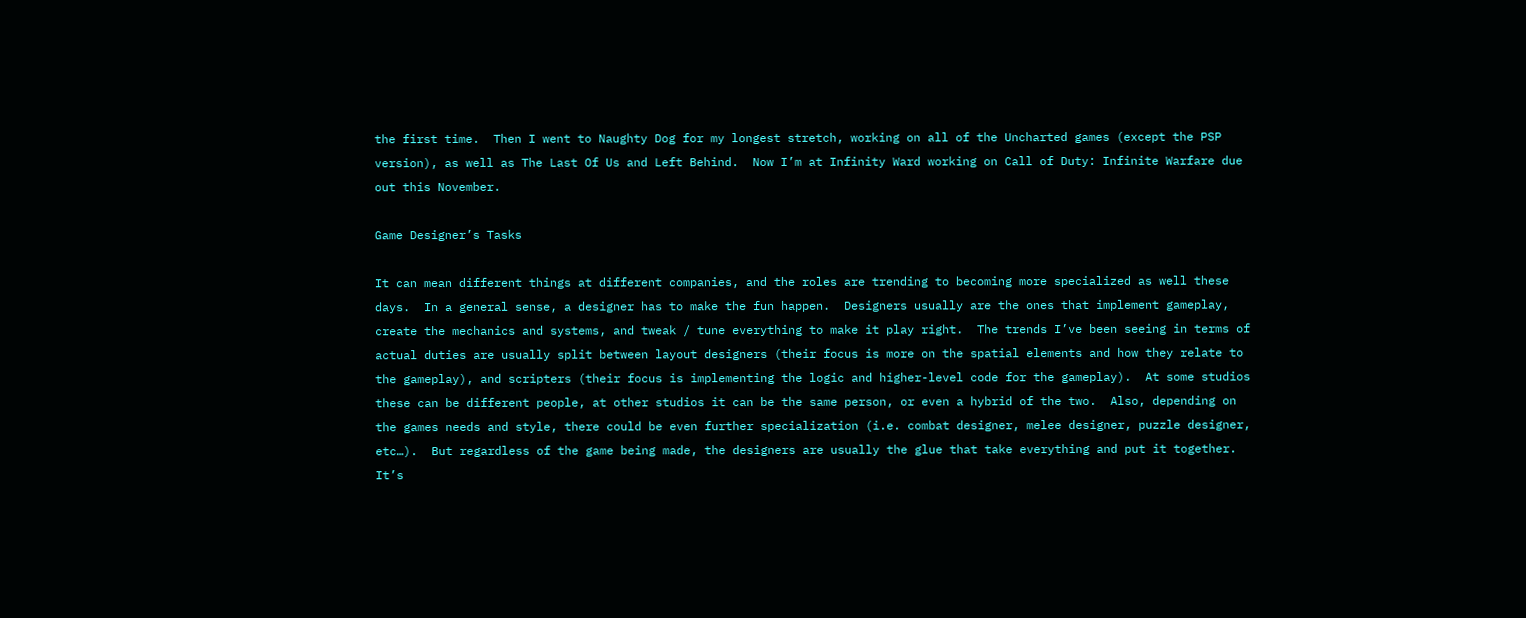the first time.  Then I went to Naughty Dog for my longest stretch, working on all of the Uncharted games (except the PSP version), as well as The Last Of Us and Left Behind.  Now I’m at Infinity Ward working on Call of Duty: Infinite Warfare due out this November.

Game Designer’s Tasks

It can mean different things at different companies, and the roles are trending to becoming more specialized as well these days.  In a general sense, a designer has to make the fun happen.  Designers usually are the ones that implement gameplay, create the mechanics and systems, and tweak / tune everything to make it play right.  The trends I’ve been seeing in terms of actual duties are usually split between layout designers (their focus is more on the spatial elements and how they relate to the gameplay), and scripters (their focus is implementing the logic and higher-level code for the gameplay).  At some studios these can be different people, at other studios it can be the same person, or even a hybrid of the two.  Also, depending on the games needs and style, there could be even further specialization (i.e. combat designer, melee designer, puzzle designer, etc…).  But regardless of the game being made, the designers are usually the glue that take everything and put it together.  It’s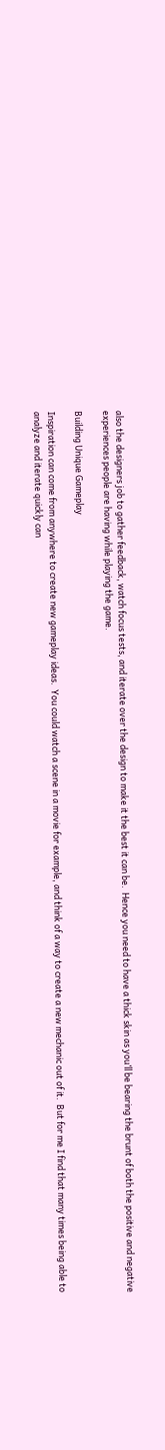also the designers job to gather feedback, watch focus tests, and iterate over the design to make it the best it can be.  Hence you need to have a thick skin as you’ll be bearing the brunt of both the positive and negative experiences people are having while playing the game.

Building Unique Gameplay

Inspiration can come from anywhere to create new gameplay ideas.  You could watch a scene in a movie for example, and think of a way to create a new mechanic out of it.  But for me I find that many times being able to analyze and iterate quickly can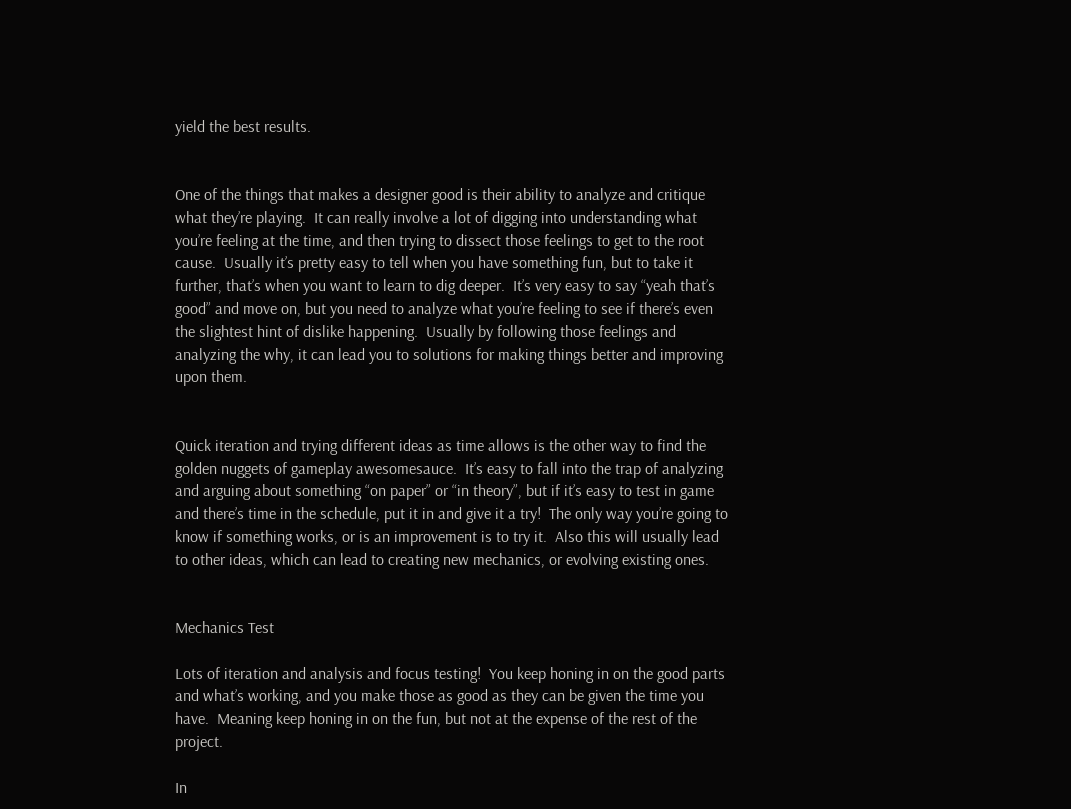yield the best results.


One of the things that makes a designer good is their ability to analyze and critique what they’re playing.  It can really involve a lot of digging into understanding what you’re feeling at the time, and then trying to dissect those feelings to get to the root cause.  Usually it’s pretty easy to tell when you have something fun, but to take it further, that’s when you want to learn to dig deeper.  It’s very easy to say “yeah that’s good” and move on, but you need to analyze what you’re feeling to see if there’s even the slightest hint of dislike happening.  Usually by following those feelings and analyzing the why, it can lead you to solutions for making things better and improving upon them.


Quick iteration and trying different ideas as time allows is the other way to find the golden nuggets of gameplay awesomesauce.  It’s easy to fall into the trap of analyzing and arguing about something “on paper” or “in theory”, but if it’s easy to test in game and there’s time in the schedule, put it in and give it a try!  The only way you’re going to know if something works, or is an improvement is to try it.  Also this will usually lead to other ideas, which can lead to creating new mechanics, or evolving existing ones.


Mechanics Test

Lots of iteration and analysis and focus testing!  You keep honing in on the good parts and what’s working, and you make those as good as they can be given the time you have.  Meaning keep honing in on the fun, but not at the expense of the rest of the project.

In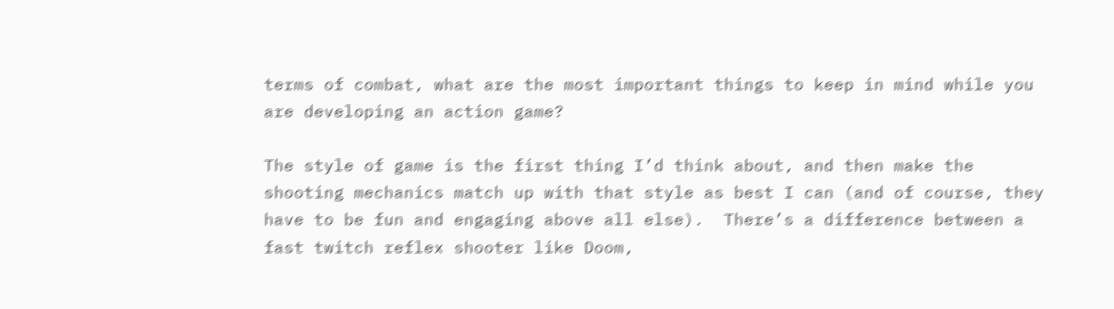terms of combat, what are the most important things to keep in mind while you are developing an action game?

The style of game is the first thing I’d think about, and then make the shooting mechanics match up with that style as best I can (and of course, they have to be fun and engaging above all else).  There’s a difference between a fast twitch reflex shooter like Doom,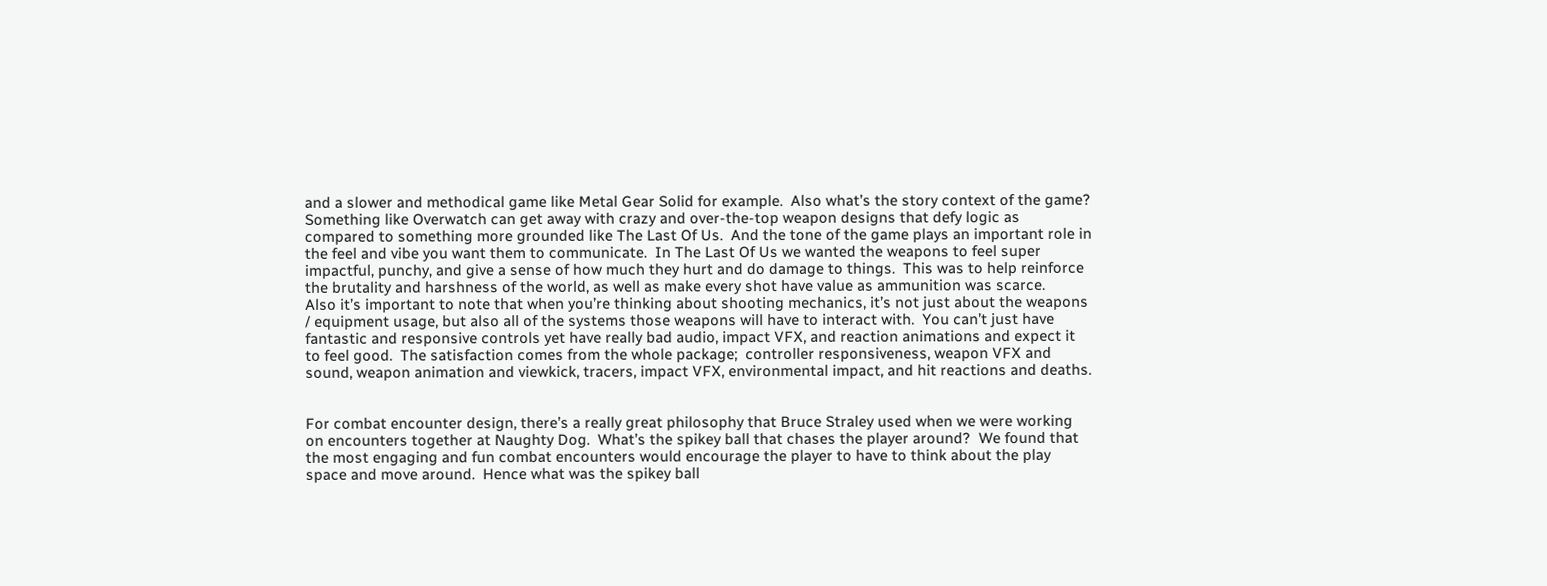and a slower and methodical game like Metal Gear Solid for example.  Also what’s the story context of the game?  Something like Overwatch can get away with crazy and over-the-top weapon designs that defy logic as compared to something more grounded like The Last Of Us.  And the tone of the game plays an important role in the feel and vibe you want them to communicate.  In The Last Of Us we wanted the weapons to feel super impactful, punchy, and give a sense of how much they hurt and do damage to things.  This was to help reinforce the brutality and harshness of the world, as well as make every shot have value as ammunition was scarce.
Also it’s important to note that when you’re thinking about shooting mechanics, it’s not just about the weapons / equipment usage, but also all of the systems those weapons will have to interact with.  You can’t just have fantastic and responsive controls yet have really bad audio, impact VFX, and reaction animations and expect it to feel good.  The satisfaction comes from the whole package;  controller responsiveness, weapon VFX and sound, weapon animation and viewkick, tracers, impact VFX, environmental impact, and hit reactions and deaths.


For combat encounter design, there’s a really great philosophy that Bruce Straley used when we were working on encounters together at Naughty Dog.  What’s the spikey ball that chases the player around?  We found that the most engaging and fun combat encounters would encourage the player to have to think about the play space and move around.  Hence what was the spikey ball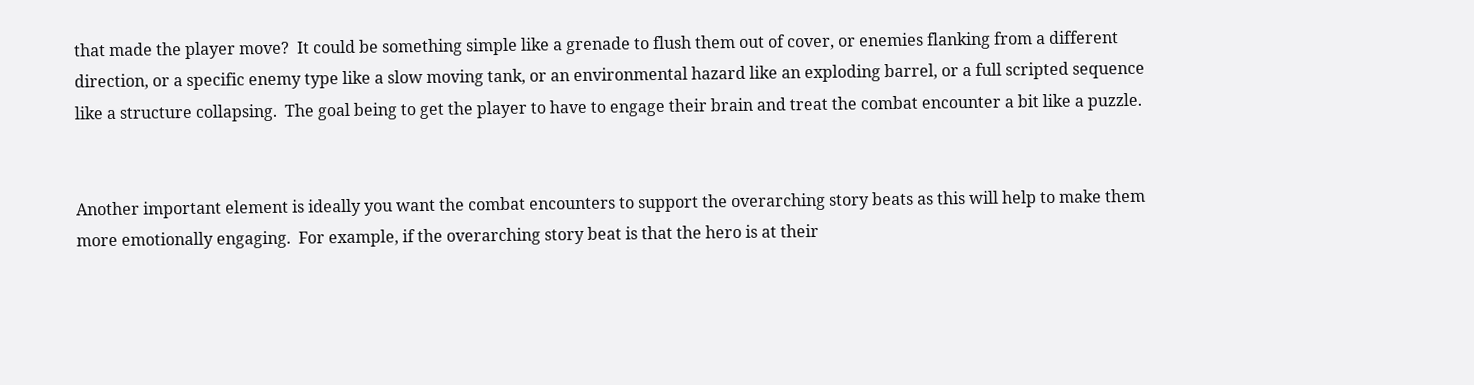that made the player move?  It could be something simple like a grenade to flush them out of cover, or enemies flanking from a different direction, or a specific enemy type like a slow moving tank, or an environmental hazard like an exploding barrel, or a full scripted sequence like a structure collapsing.  The goal being to get the player to have to engage their brain and treat the combat encounter a bit like a puzzle.


Another important element is ideally you want the combat encounters to support the overarching story beats as this will help to make them more emotionally engaging.  For example, if the overarching story beat is that the hero is at their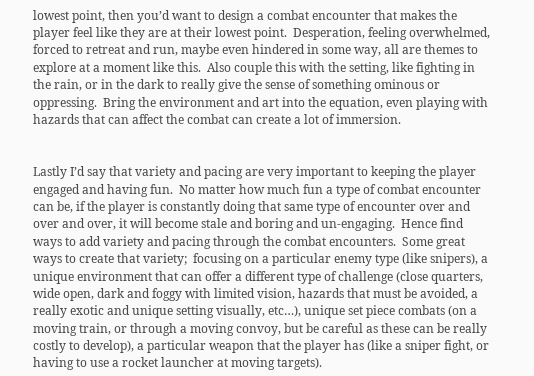lowest point, then you’d want to design a combat encounter that makes the player feel like they are at their lowest point.  Desperation, feeling overwhelmed, forced to retreat and run, maybe even hindered in some way, all are themes to explore at a moment like this.  Also couple this with the setting, like fighting in the rain, or in the dark to really give the sense of something ominous or oppressing.  Bring the environment and art into the equation, even playing with hazards that can affect the combat can create a lot of immersion.


Lastly I’d say that variety and pacing are very important to keeping the player engaged and having fun.  No matter how much fun a type of combat encounter can be, if the player is constantly doing that same type of encounter over and over and over, it will become stale and boring and un-engaging.  Hence find ways to add variety and pacing through the combat encounters.  Some great ways to create that variety;  focusing on a particular enemy type (like snipers), a unique environment that can offer a different type of challenge (close quarters, wide open, dark and foggy with limited vision, hazards that must be avoided, a really exotic and unique setting visually, etc…), unique set piece combats (on a moving train, or through a moving convoy, but be careful as these can be really costly to develop), a particular weapon that the player has (like a sniper fight, or having to use a rocket launcher at moving targets).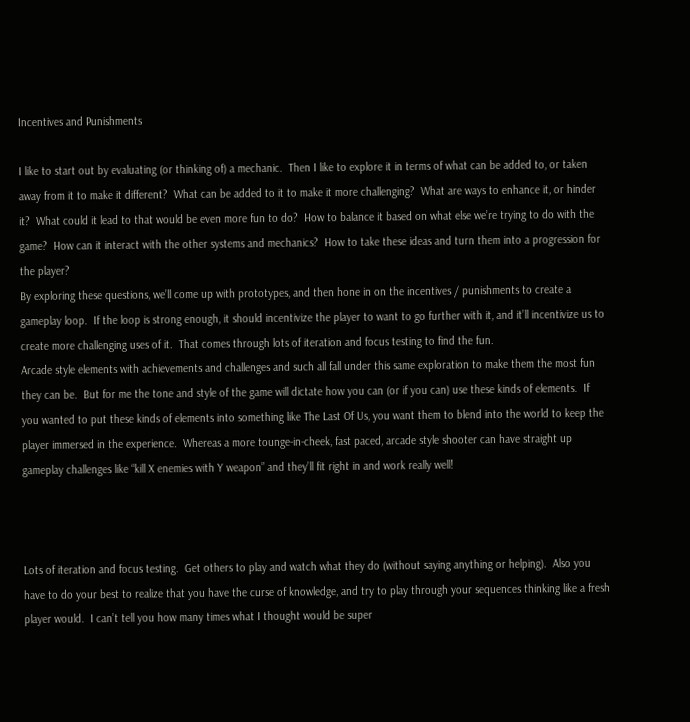Incentives and Punishments

I like to start out by evaluating (or thinking of) a mechanic.  Then I like to explore it in terms of what can be added to, or taken away from it to make it different?  What can be added to it to make it more challenging?  What are ways to enhance it, or hinder it?  What could it lead to that would be even more fun to do?  How to balance it based on what else we’re trying to do with the game?  How can it interact with the other systems and mechanics?  How to take these ideas and turn them into a progression for the player?
By exploring these questions, we’ll come up with prototypes, and then hone in on the incentives / punishments to create a gameplay loop.  If the loop is strong enough, it should incentivize the player to want to go further with it, and it’ll incentivize us to create more challenging uses of it.  That comes through lots of iteration and focus testing to find the fun.
Arcade style elements with achievements and challenges and such all fall under this same exploration to make them the most fun they can be.  But for me the tone and style of the game will dictate how you can (or if you can) use these kinds of elements.  If you wanted to put these kinds of elements into something like The Last Of Us, you want them to blend into the world to keep the player immersed in the experience.  Whereas a more tounge-in-cheek, fast paced, arcade style shooter can have straight up gameplay challenges like “kill X enemies with Y weapon” and they’ll fit right in and work really well!



Lots of iteration and focus testing.  Get others to play and watch what they do (without saying anything or helping).  Also you have to do your best to realize that you have the curse of knowledge, and try to play through your sequences thinking like a fresh player would.  I can’t tell you how many times what I thought would be super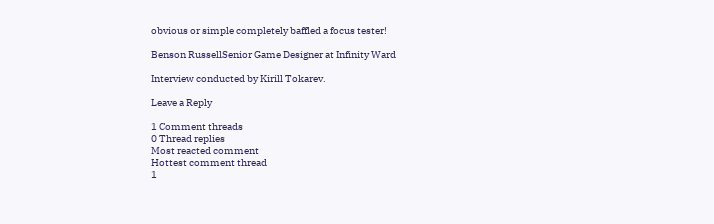obvious or simple completely baffled a focus tester!

Benson RussellSenior Game Designer at Infinity Ward

Interview conducted by Kirill Tokarev.

Leave a Reply

1 Comment threads
0 Thread replies
Most reacted comment
Hottest comment thread
1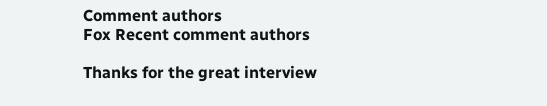Comment authors
Fox Recent comment authors

Thanks for the great interview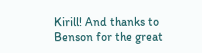Kirill! And thanks to Benson for the great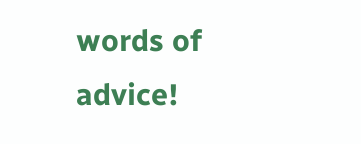words of advice!